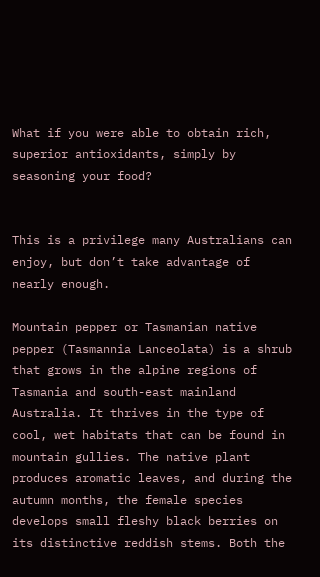What if you were able to obtain rich, superior antioxidants, simply by seasoning your food?


This is a privilege many Australians can enjoy, but don’t take advantage of nearly enough.

Mountain pepper or Tasmanian native pepper (Tasmannia Lanceolata) is a shrub that grows in the alpine regions of Tasmania and south-east mainland Australia. It thrives in the type of cool, wet habitats that can be found in mountain gullies. The native plant produces aromatic leaves, and during the autumn months, the female species develops small fleshy black berries on its distinctive reddish stems. Both the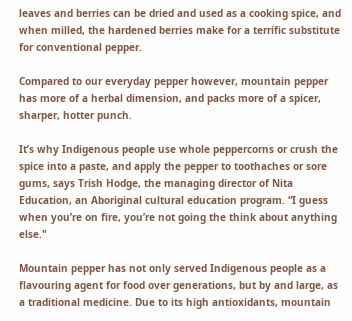leaves and berries can be dried and used as a cooking spice, and when milled, the hardened berries make for a terrific substitute for conventional pepper.

Compared to our everyday pepper however, mountain pepper has more of a herbal dimension, and packs more of a spicer, sharper, hotter punch.

It’s why Indigenous people use whole peppercorns or crush the spice into a paste, and apply the pepper to toothaches or sore gums, says Trish Hodge, the managing director of Nita Education, an Aboriginal cultural education program. “I guess when you’re on fire, you’re not going the think about anything else."

Mountain pepper has not only served Indigenous people as a flavouring agent for food over generations, but by and large, as a traditional medicine. Due to its high antioxidants, mountain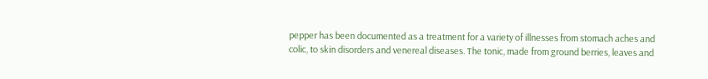pepper has been documented as a treatment for a variety of illnesses from stomach aches and colic, to skin disorders and venereal diseases. The tonic, made from ground berries, leaves and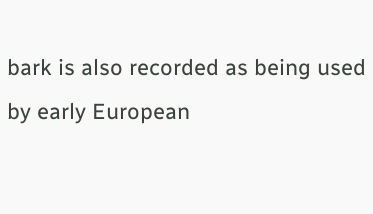bark is also recorded as being used by early European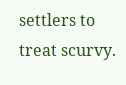settlers to treat scurvy.